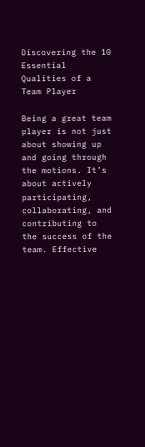Discovering the 10 Essential Qualities of a Team Player

Being a great team player is not just about showing up and going through the motions. It’s about actively participating, collaborating, and contributing to the success of the team. Effective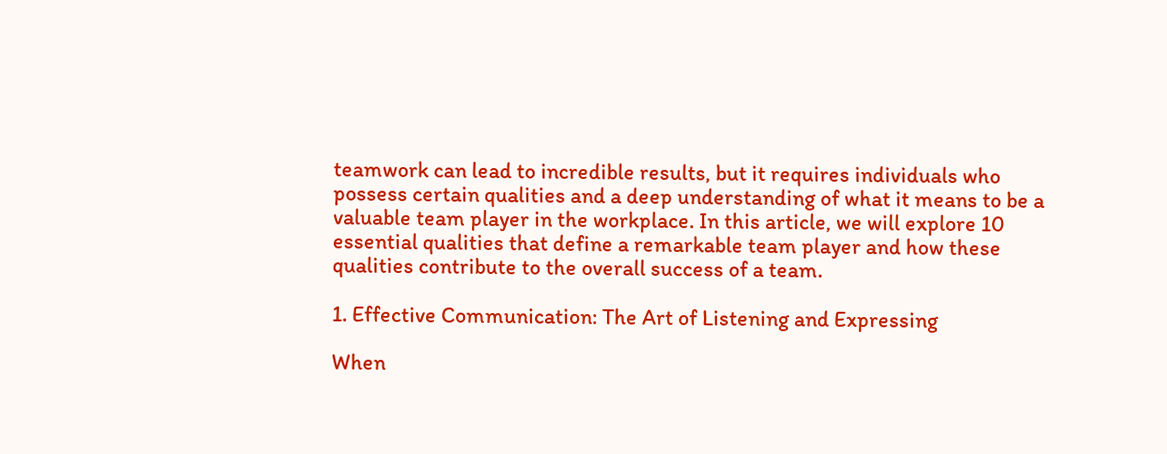teamwork can lead to incredible results, but it requires individuals who possess certain qualities and a deep understanding of what it means to be a valuable team player in the workplace. In this article, we will explore 10 essential qualities that define a remarkable team player and how these qualities contribute to the overall success of a team.

1. Effective Communication: The Art of Listening and Expressing

When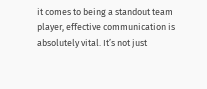it comes to being a standout team player, effective communication is absolutely vital. It’s not just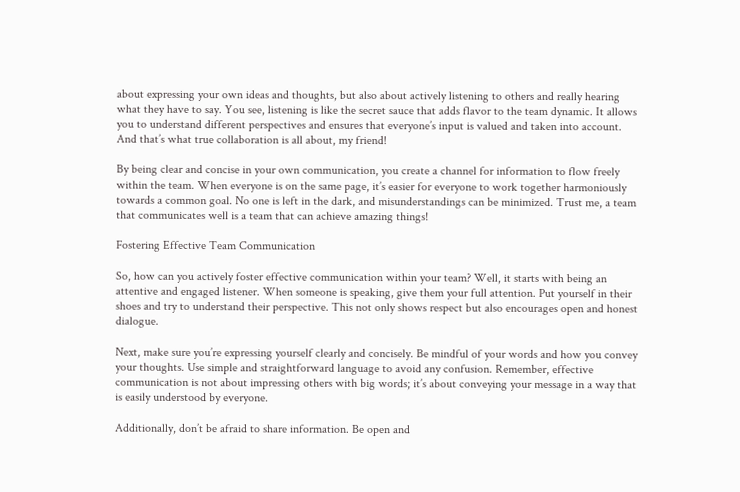about expressing your own ideas and thoughts, but also about actively listening to others and really hearing what they have to say. You see, listening is like the secret sauce that adds flavor to the team dynamic. It allows you to understand different perspectives and ensures that everyone’s input is valued and taken into account. And that’s what true collaboration is all about, my friend!

By being clear and concise in your own communication, you create a channel for information to flow freely within the team. When everyone is on the same page, it’s easier for everyone to work together harmoniously towards a common goal. No one is left in the dark, and misunderstandings can be minimized. Trust me, a team that communicates well is a team that can achieve amazing things!

Fostering Effective Team Communication

So, how can you actively foster effective communication within your team? Well, it starts with being an attentive and engaged listener. When someone is speaking, give them your full attention. Put yourself in their shoes and try to understand their perspective. This not only shows respect but also encourages open and honest dialogue.

Next, make sure you’re expressing yourself clearly and concisely. Be mindful of your words and how you convey your thoughts. Use simple and straightforward language to avoid any confusion. Remember, effective communication is not about impressing others with big words; it’s about conveying your message in a way that is easily understood by everyone.

Additionally, don’t be afraid to share information. Be open and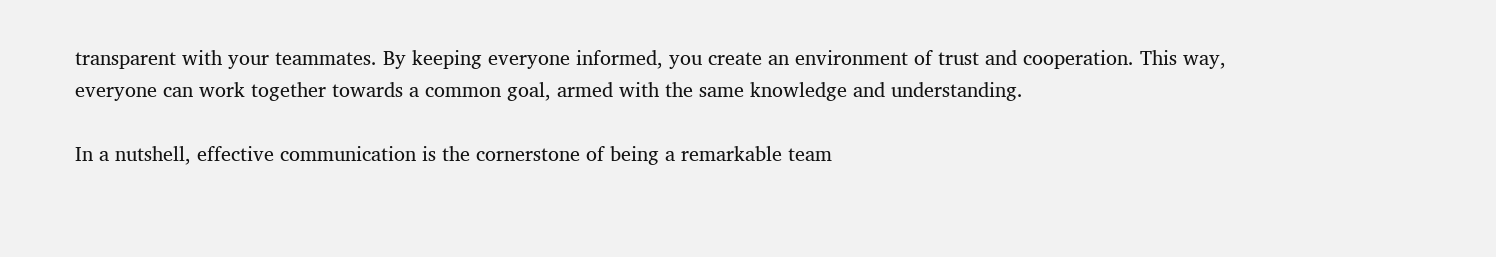transparent with your teammates. By keeping everyone informed, you create an environment of trust and cooperation. This way, everyone can work together towards a common goal, armed with the same knowledge and understanding.

In a nutshell, effective communication is the cornerstone of being a remarkable team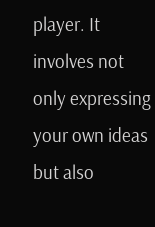player. It involves not only expressing your own ideas but also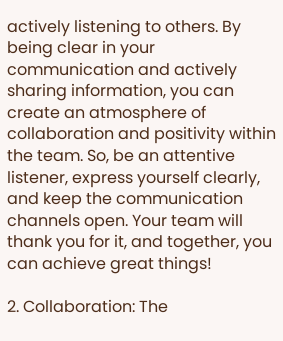actively listening to others. By being clear in your communication and actively sharing information, you can create an atmosphere of collaboration and positivity within the team. So, be an attentive listener, express yourself clearly, and keep the communication channels open. Your team will thank you for it, and together, you can achieve great things!

2. Collaboration: The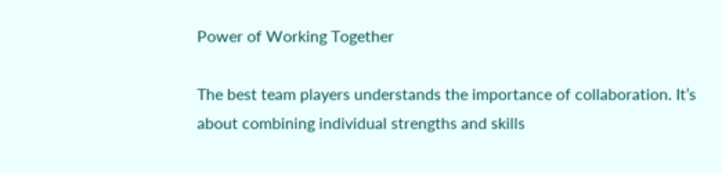Power of Working Together

The best team players understands the importance of collaboration. It’s about combining individual strengths and skills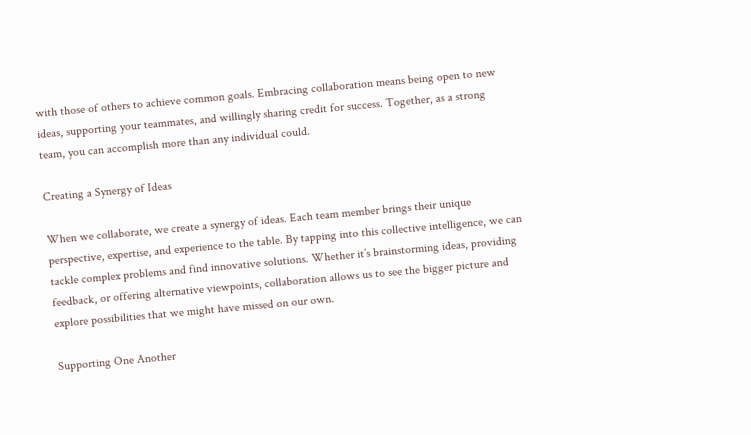with those of others to achieve common goals. Embracing collaboration means being open to new ideas, supporting your teammates, and willingly sharing credit for success. Together, as a strong team, you can accomplish more than any individual could.

Creating a Synergy of Ideas

When we collaborate, we create a synergy of ideas. Each team member brings their unique perspective, expertise, and experience to the table. By tapping into this collective intelligence, we can tackle complex problems and find innovative solutions. Whether it’s brainstorming ideas, providing feedback, or offering alternative viewpoints, collaboration allows us to see the bigger picture and explore possibilities that we might have missed on our own.

Supporting One Another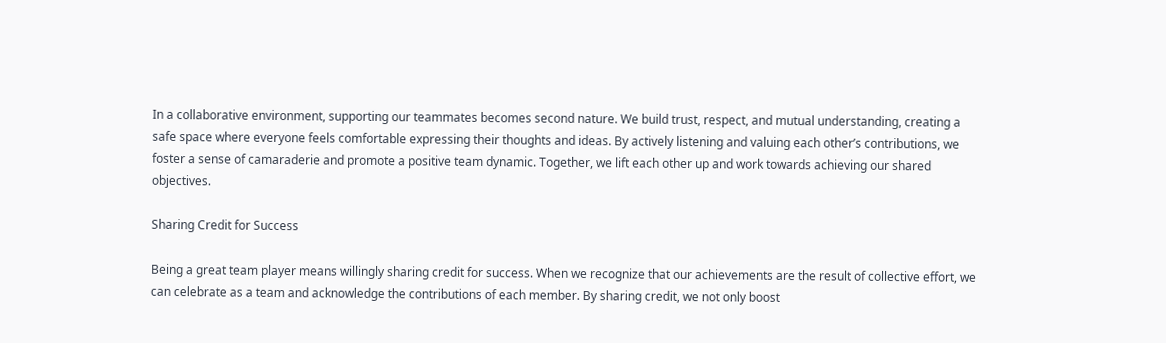In a collaborative environment, supporting our teammates becomes second nature. We build trust, respect, and mutual understanding, creating a safe space where everyone feels comfortable expressing their thoughts and ideas. By actively listening and valuing each other’s contributions, we foster a sense of camaraderie and promote a positive team dynamic. Together, we lift each other up and work towards achieving our shared objectives.

Sharing Credit for Success

Being a great team player means willingly sharing credit for success. When we recognize that our achievements are the result of collective effort, we can celebrate as a team and acknowledge the contributions of each member. By sharing credit, we not only boost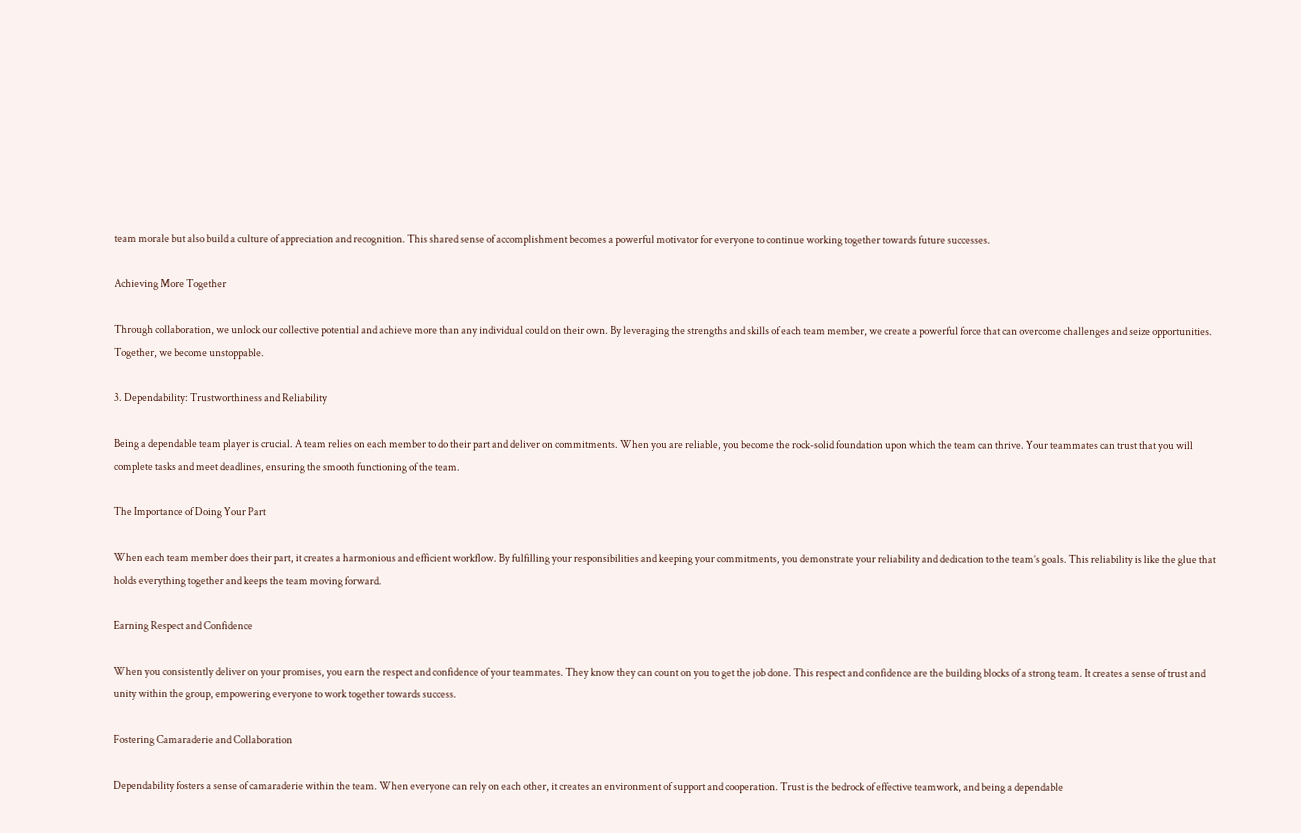team morale but also build a culture of appreciation and recognition. This shared sense of accomplishment becomes a powerful motivator for everyone to continue working together towards future successes.

Achieving More Together

Through collaboration, we unlock our collective potential and achieve more than any individual could on their own. By leveraging the strengths and skills of each team member, we create a powerful force that can overcome challenges and seize opportunities. Together, we become unstoppable.

3. Dependability: Trustworthiness and Reliability

Being a dependable team player is crucial. A team relies on each member to do their part and deliver on commitments. When you are reliable, you become the rock-solid foundation upon which the team can thrive. Your teammates can trust that you will complete tasks and meet deadlines, ensuring the smooth functioning of the team.

The Importance of Doing Your Part

When each team member does their part, it creates a harmonious and efficient workflow. By fulfilling your responsibilities and keeping your commitments, you demonstrate your reliability and dedication to the team’s goals. This reliability is like the glue that holds everything together and keeps the team moving forward.

Earning Respect and Confidence

When you consistently deliver on your promises, you earn the respect and confidence of your teammates. They know they can count on you to get the job done. This respect and confidence are the building blocks of a strong team. It creates a sense of trust and unity within the group, empowering everyone to work together towards success.

Fostering Camaraderie and Collaboration

Dependability fosters a sense of camaraderie within the team. When everyone can rely on each other, it creates an environment of support and cooperation. Trust is the bedrock of effective teamwork, and being a dependable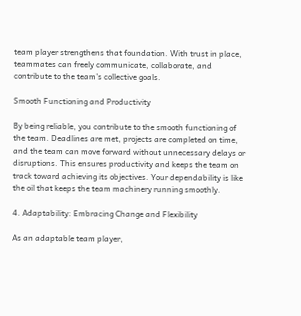team player strengthens that foundation. With trust in place, teammates can freely communicate, collaborate, and contribute to the team’s collective goals.

Smooth Functioning and Productivity

By being reliable, you contribute to the smooth functioning of the team. Deadlines are met, projects are completed on time, and the team can move forward without unnecessary delays or disruptions. This ensures productivity and keeps the team on track toward achieving its objectives. Your dependability is like the oil that keeps the team machinery running smoothly.

4. Adaptability: Embracing Change and Flexibility

As an adaptable team player,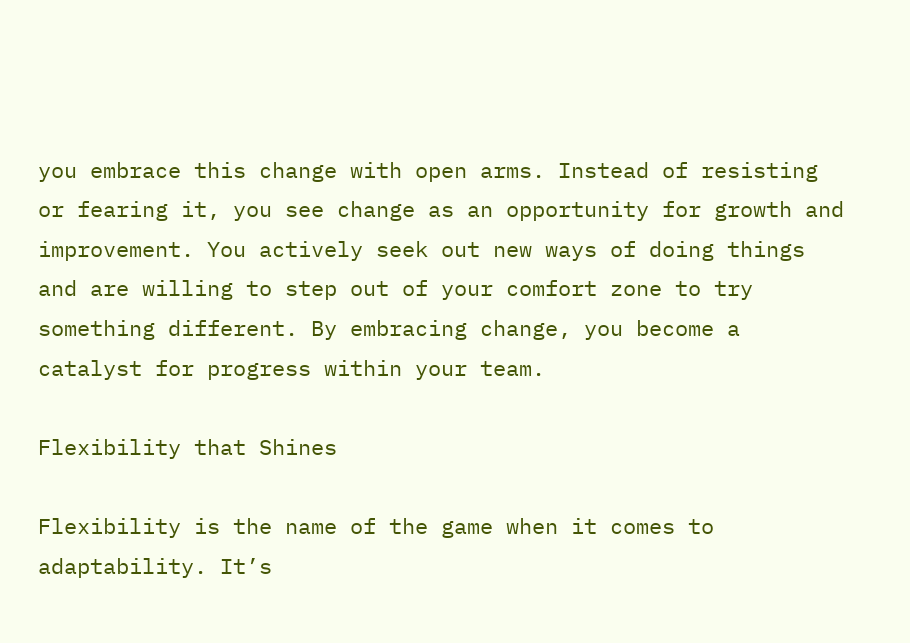you embrace this change with open arms. Instead of resisting or fearing it, you see change as an opportunity for growth and improvement. You actively seek out new ways of doing things and are willing to step out of your comfort zone to try something different. By embracing change, you become a catalyst for progress within your team.

Flexibility that Shines

Flexibility is the name of the game when it comes to adaptability. It’s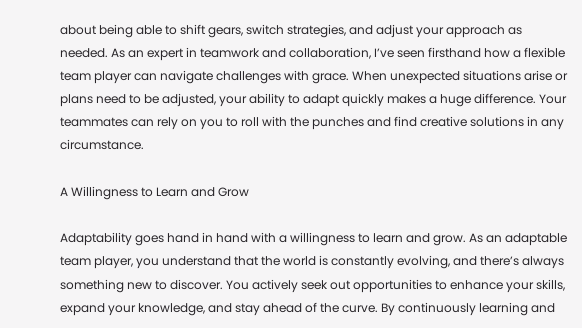about being able to shift gears, switch strategies, and adjust your approach as needed. As an expert in teamwork and collaboration, I’ve seen firsthand how a flexible team player can navigate challenges with grace. When unexpected situations arise or plans need to be adjusted, your ability to adapt quickly makes a huge difference. Your teammates can rely on you to roll with the punches and find creative solutions in any circumstance.

A Willingness to Learn and Grow

Adaptability goes hand in hand with a willingness to learn and grow. As an adaptable team player, you understand that the world is constantly evolving, and there’s always something new to discover. You actively seek out opportunities to enhance your skills, expand your knowledge, and stay ahead of the curve. By continuously learning and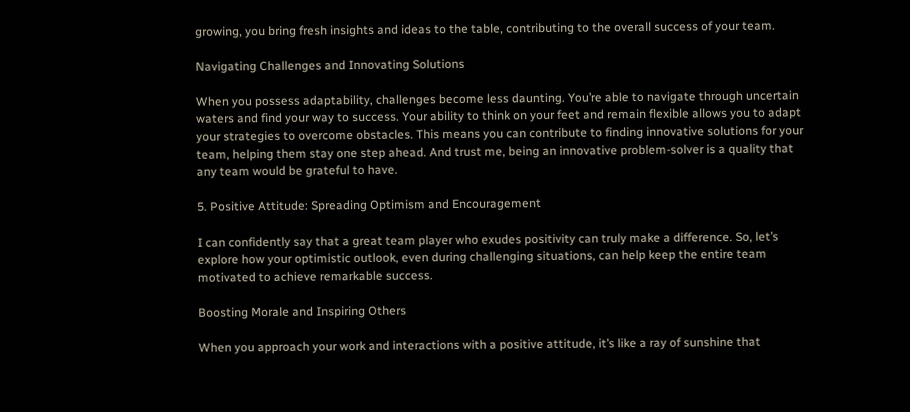growing, you bring fresh insights and ideas to the table, contributing to the overall success of your team.

Navigating Challenges and Innovating Solutions

When you possess adaptability, challenges become less daunting. You’re able to navigate through uncertain waters and find your way to success. Your ability to think on your feet and remain flexible allows you to adapt your strategies to overcome obstacles. This means you can contribute to finding innovative solutions for your team, helping them stay one step ahead. And trust me, being an innovative problem-solver is a quality that any team would be grateful to have.

5. Positive Attitude: Spreading Optimism and Encouragement

I can confidently say that a great team player who exudes positivity can truly make a difference. So, let’s explore how your optimistic outlook, even during challenging situations, can help keep the entire team motivated to achieve remarkable success.

Boosting Morale and Inspiring Others

When you approach your work and interactions with a positive attitude, it’s like a ray of sunshine that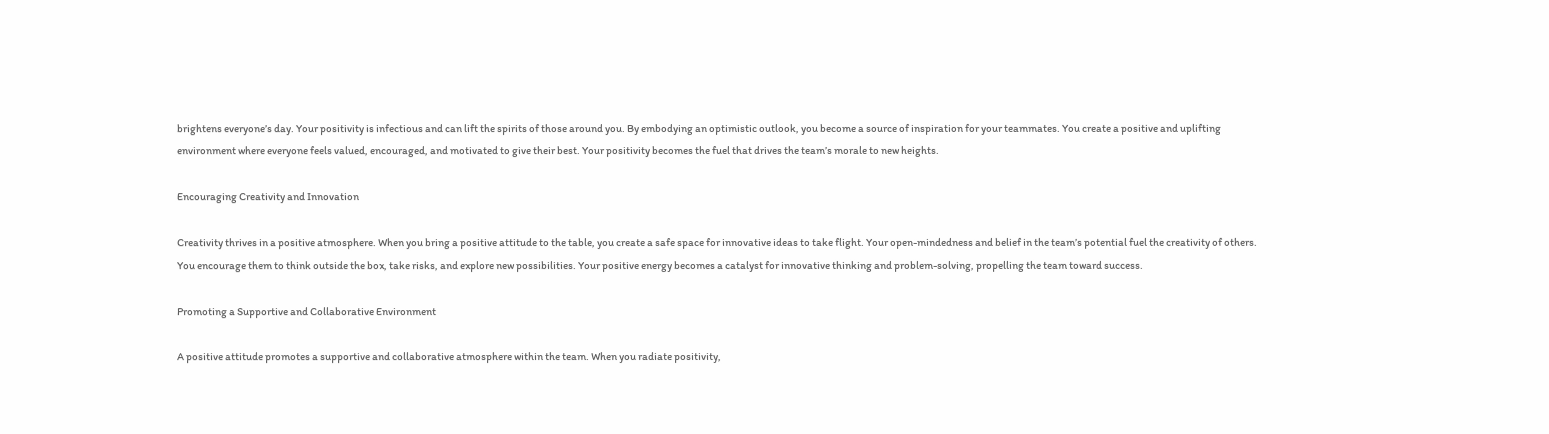brightens everyone’s day. Your positivity is infectious and can lift the spirits of those around you. By embodying an optimistic outlook, you become a source of inspiration for your teammates. You create a positive and uplifting environment where everyone feels valued, encouraged, and motivated to give their best. Your positivity becomes the fuel that drives the team’s morale to new heights.

Encouraging Creativity and Innovation

Creativity thrives in a positive atmosphere. When you bring a positive attitude to the table, you create a safe space for innovative ideas to take flight. Your open-mindedness and belief in the team’s potential fuel the creativity of others. You encourage them to think outside the box, take risks, and explore new possibilities. Your positive energy becomes a catalyst for innovative thinking and problem-solving, propelling the team toward success.

Promoting a Supportive and Collaborative Environment

A positive attitude promotes a supportive and collaborative atmosphere within the team. When you radiate positivity,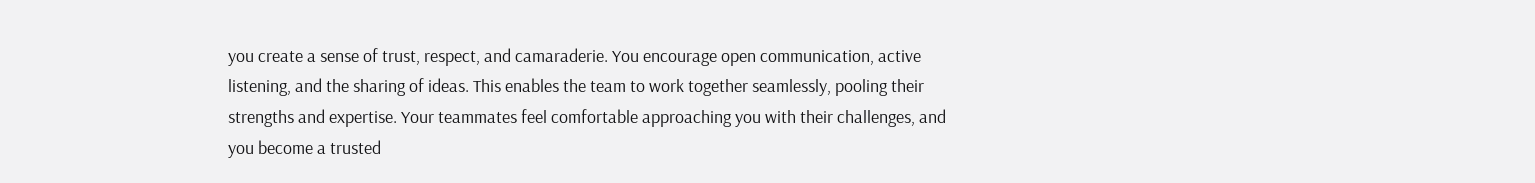you create a sense of trust, respect, and camaraderie. You encourage open communication, active listening, and the sharing of ideas. This enables the team to work together seamlessly, pooling their strengths and expertise. Your teammates feel comfortable approaching you with their challenges, and you become a trusted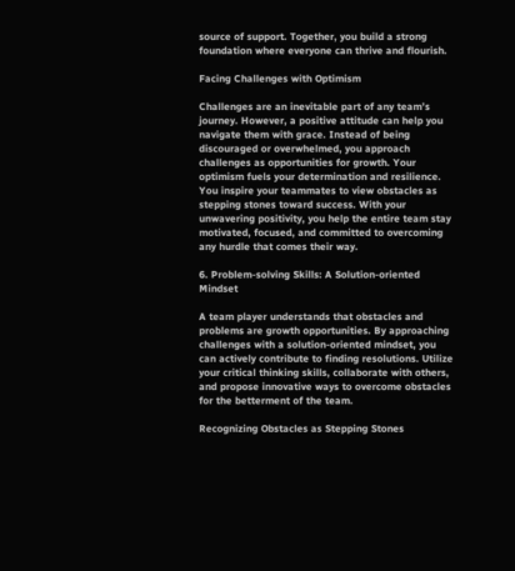source of support. Together, you build a strong foundation where everyone can thrive and flourish.

Facing Challenges with Optimism

Challenges are an inevitable part of any team’s journey. However, a positive attitude can help you navigate them with grace. Instead of being discouraged or overwhelmed, you approach challenges as opportunities for growth. Your optimism fuels your determination and resilience. You inspire your teammates to view obstacles as stepping stones toward success. With your unwavering positivity, you help the entire team stay motivated, focused, and committed to overcoming any hurdle that comes their way.

6. Problem-solving Skills: A Solution-oriented Mindset

A team player understands that obstacles and problems are growth opportunities. By approaching challenges with a solution-oriented mindset, you can actively contribute to finding resolutions. Utilize your critical thinking skills, collaborate with others, and propose innovative ways to overcome obstacles for the betterment of the team.

Recognizing Obstacles as Stepping Stones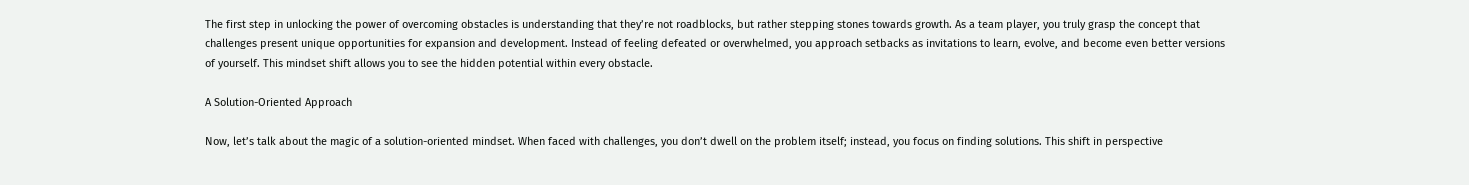The first step in unlocking the power of overcoming obstacles is understanding that they’re not roadblocks, but rather stepping stones towards growth. As a team player, you truly grasp the concept that challenges present unique opportunities for expansion and development. Instead of feeling defeated or overwhelmed, you approach setbacks as invitations to learn, evolve, and become even better versions of yourself. This mindset shift allows you to see the hidden potential within every obstacle.

A Solution-Oriented Approach

Now, let’s talk about the magic of a solution-oriented mindset. When faced with challenges, you don’t dwell on the problem itself; instead, you focus on finding solutions. This shift in perspective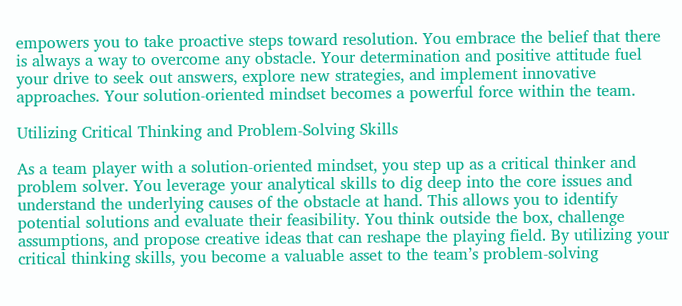empowers you to take proactive steps toward resolution. You embrace the belief that there is always a way to overcome any obstacle. Your determination and positive attitude fuel your drive to seek out answers, explore new strategies, and implement innovative approaches. Your solution-oriented mindset becomes a powerful force within the team.

Utilizing Critical Thinking and Problem-Solving Skills

As a team player with a solution-oriented mindset, you step up as a critical thinker and problem solver. You leverage your analytical skills to dig deep into the core issues and understand the underlying causes of the obstacle at hand. This allows you to identify potential solutions and evaluate their feasibility. You think outside the box, challenge assumptions, and propose creative ideas that can reshape the playing field. By utilizing your critical thinking skills, you become a valuable asset to the team’s problem-solving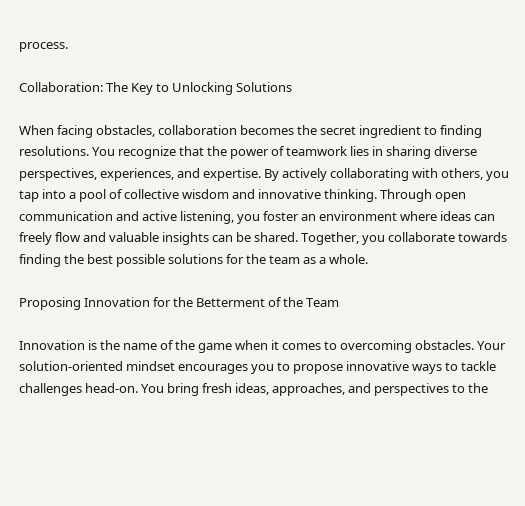process.

Collaboration: The Key to Unlocking Solutions

When facing obstacles, collaboration becomes the secret ingredient to finding resolutions. You recognize that the power of teamwork lies in sharing diverse perspectives, experiences, and expertise. By actively collaborating with others, you tap into a pool of collective wisdom and innovative thinking. Through open communication and active listening, you foster an environment where ideas can freely flow and valuable insights can be shared. Together, you collaborate towards finding the best possible solutions for the team as a whole.

Proposing Innovation for the Betterment of the Team

Innovation is the name of the game when it comes to overcoming obstacles. Your solution-oriented mindset encourages you to propose innovative ways to tackle challenges head-on. You bring fresh ideas, approaches, and perspectives to the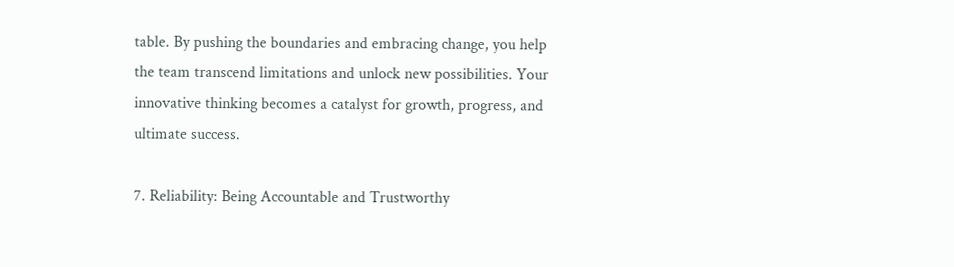table. By pushing the boundaries and embracing change, you help the team transcend limitations and unlock new possibilities. Your innovative thinking becomes a catalyst for growth, progress, and ultimate success.

7. Reliability: Being Accountable and Trustworthy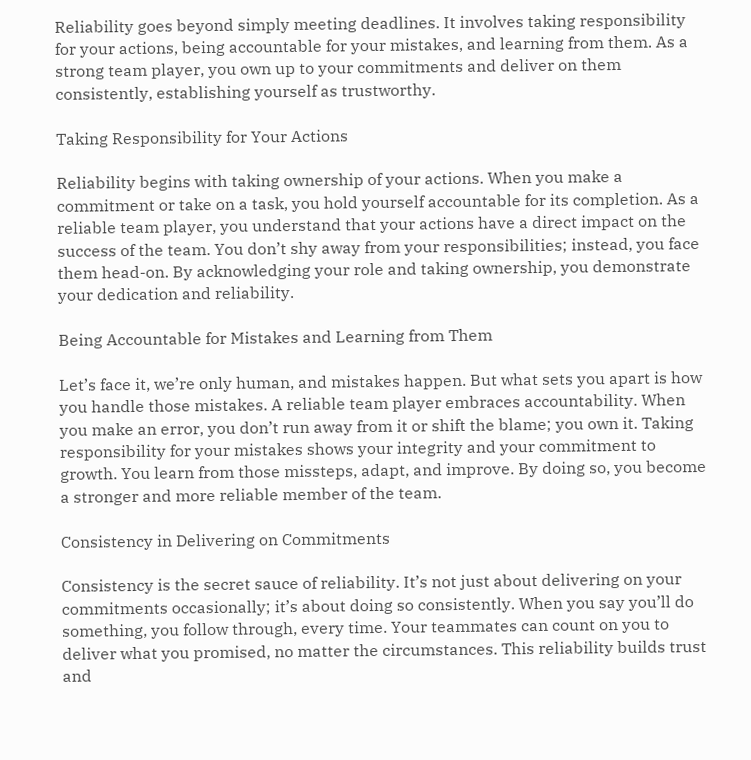Reliability goes beyond simply meeting deadlines. It involves taking responsibility for your actions, being accountable for your mistakes, and learning from them. As a strong team player, you own up to your commitments and deliver on them consistently, establishing yourself as trustworthy.

Taking Responsibility for Your Actions

Reliability begins with taking ownership of your actions. When you make a commitment or take on a task, you hold yourself accountable for its completion. As a reliable team player, you understand that your actions have a direct impact on the success of the team. You don’t shy away from your responsibilities; instead, you face them head-on. By acknowledging your role and taking ownership, you demonstrate your dedication and reliability.

Being Accountable for Mistakes and Learning from Them

Let’s face it, we’re only human, and mistakes happen. But what sets you apart is how you handle those mistakes. A reliable team player embraces accountability. When you make an error, you don’t run away from it or shift the blame; you own it. Taking responsibility for your mistakes shows your integrity and your commitment to growth. You learn from those missteps, adapt, and improve. By doing so, you become a stronger and more reliable member of the team.

Consistency in Delivering on Commitments

Consistency is the secret sauce of reliability. It’s not just about delivering on your commitments occasionally; it’s about doing so consistently. When you say you’ll do something, you follow through, every time. Your teammates can count on you to deliver what you promised, no matter the circumstances. This reliability builds trust and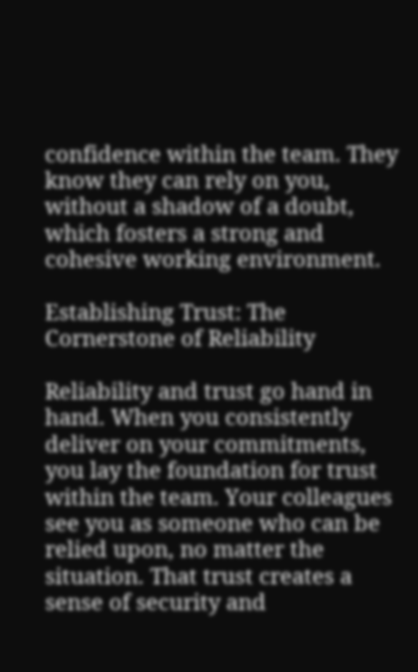confidence within the team. They know they can rely on you, without a shadow of a doubt, which fosters a strong and cohesive working environment.

Establishing Trust: The Cornerstone of Reliability

Reliability and trust go hand in hand. When you consistently deliver on your commitments, you lay the foundation for trust within the team. Your colleagues see you as someone who can be relied upon, no matter the situation. That trust creates a sense of security and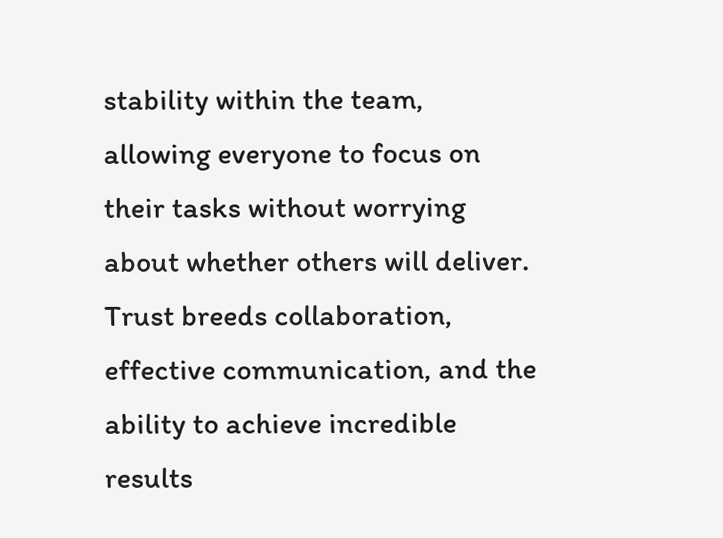stability within the team, allowing everyone to focus on their tasks without worrying about whether others will deliver. Trust breeds collaboration, effective communication, and the ability to achieve incredible results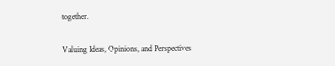together.

Valuing Ideas, Opinions, and Perspectives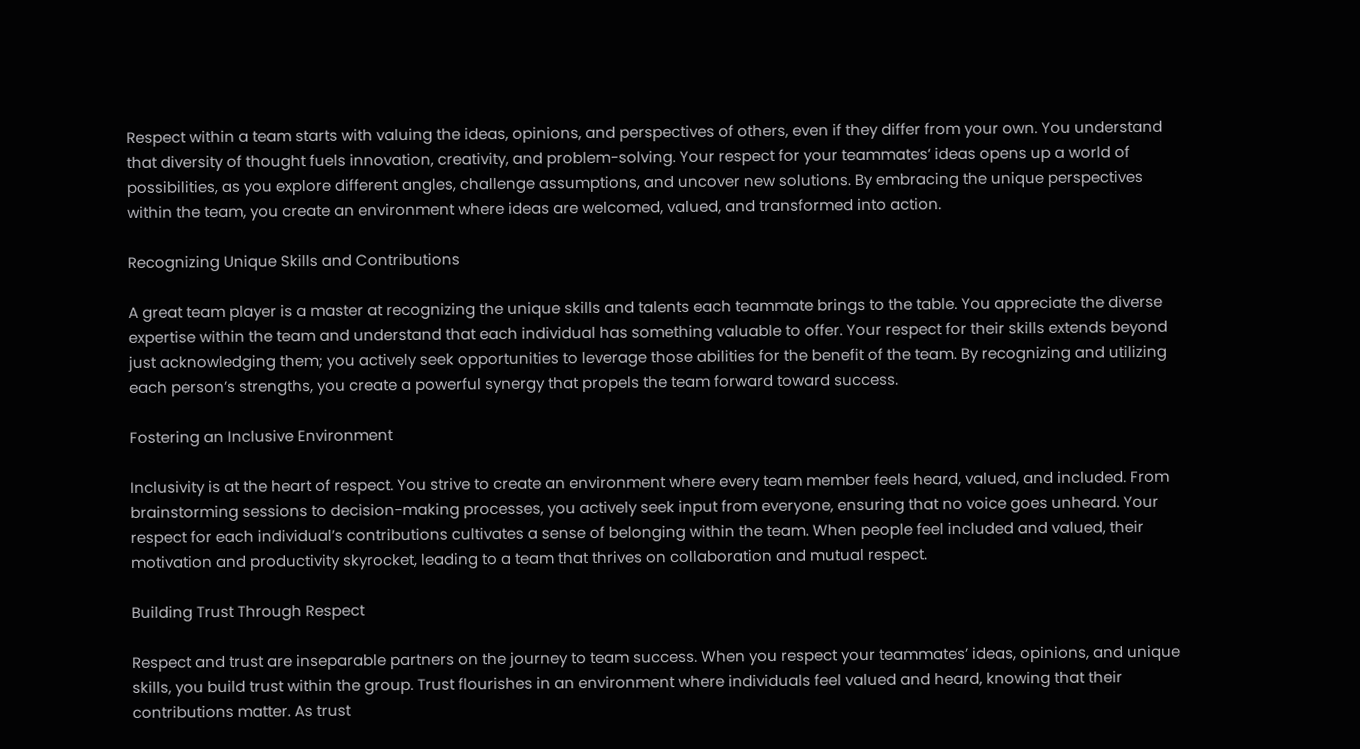Respect within a team starts with valuing the ideas, opinions, and perspectives of others, even if they differ from your own. You understand that diversity of thought fuels innovation, creativity, and problem-solving. Your respect for your teammates’ ideas opens up a world of possibilities, as you explore different angles, challenge assumptions, and uncover new solutions. By embracing the unique perspectives within the team, you create an environment where ideas are welcomed, valued, and transformed into action.

Recognizing Unique Skills and Contributions

A great team player is a master at recognizing the unique skills and talents each teammate brings to the table. You appreciate the diverse expertise within the team and understand that each individual has something valuable to offer. Your respect for their skills extends beyond just acknowledging them; you actively seek opportunities to leverage those abilities for the benefit of the team. By recognizing and utilizing each person’s strengths, you create a powerful synergy that propels the team forward toward success.

Fostering an Inclusive Environment

Inclusivity is at the heart of respect. You strive to create an environment where every team member feels heard, valued, and included. From brainstorming sessions to decision-making processes, you actively seek input from everyone, ensuring that no voice goes unheard. Your respect for each individual’s contributions cultivates a sense of belonging within the team. When people feel included and valued, their motivation and productivity skyrocket, leading to a team that thrives on collaboration and mutual respect.

Building Trust Through Respect

Respect and trust are inseparable partners on the journey to team success. When you respect your teammates’ ideas, opinions, and unique skills, you build trust within the group. Trust flourishes in an environment where individuals feel valued and heard, knowing that their contributions matter. As trust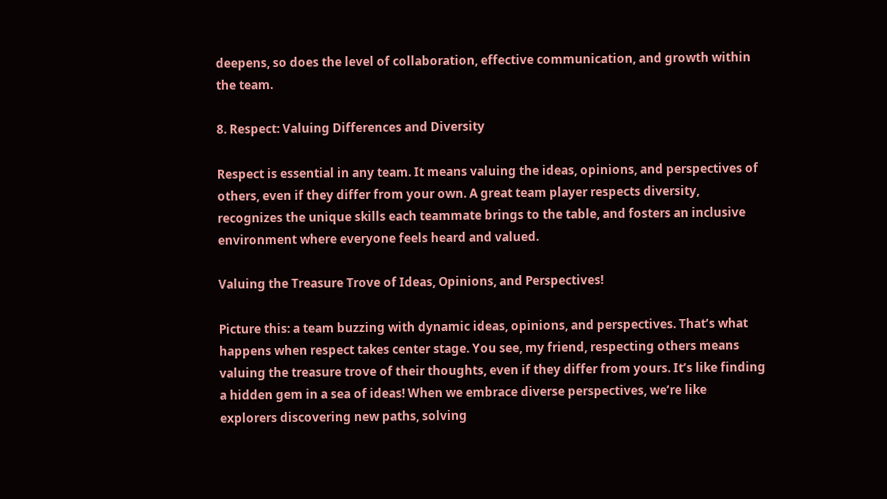deepens, so does the level of collaboration, effective communication, and growth within the team.

8. Respect: Valuing Differences and Diversity

Respect is essential in any team. It means valuing the ideas, opinions, and perspectives of others, even if they differ from your own. A great team player respects diversity, recognizes the unique skills each teammate brings to the table, and fosters an inclusive environment where everyone feels heard and valued.

Valuing the Treasure Trove of Ideas, Opinions, and Perspectives!

Picture this: a team buzzing with dynamic ideas, opinions, and perspectives. That’s what happens when respect takes center stage. You see, my friend, respecting others means valuing the treasure trove of their thoughts, even if they differ from yours. It’s like finding a hidden gem in a sea of ideas! When we embrace diverse perspectives, we’re like explorers discovering new paths, solving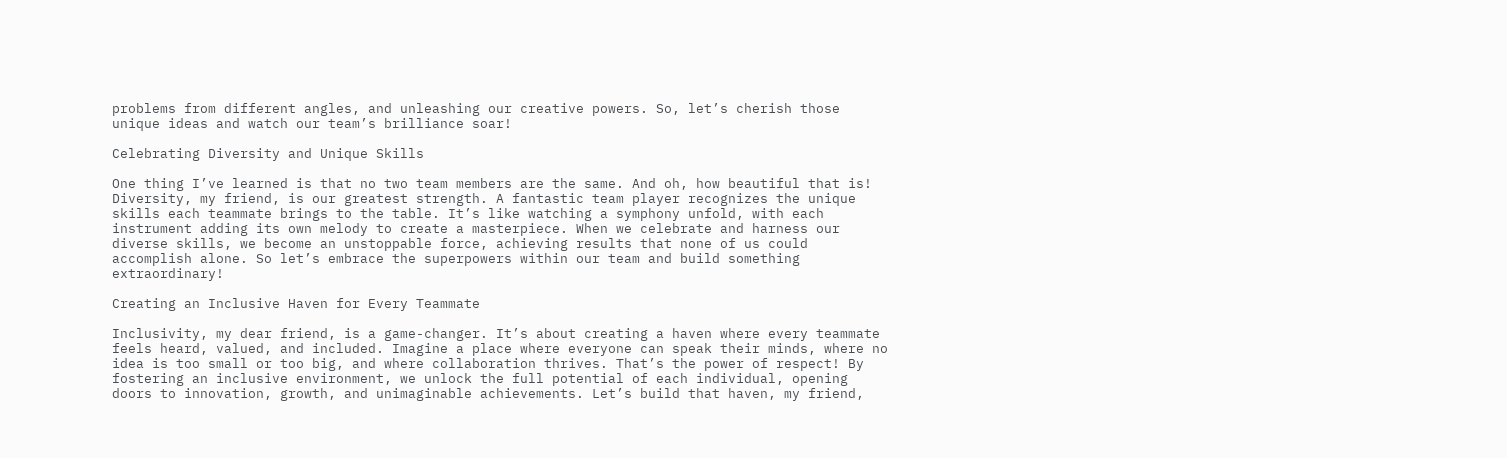problems from different angles, and unleashing our creative powers. So, let’s cherish those unique ideas and watch our team’s brilliance soar!

Celebrating Diversity and Unique Skills

One thing I’ve learned is that no two team members are the same. And oh, how beautiful that is! Diversity, my friend, is our greatest strength. A fantastic team player recognizes the unique skills each teammate brings to the table. It’s like watching a symphony unfold, with each instrument adding its own melody to create a masterpiece. When we celebrate and harness our diverse skills, we become an unstoppable force, achieving results that none of us could accomplish alone. So let’s embrace the superpowers within our team and build something extraordinary!

Creating an Inclusive Haven for Every Teammate

Inclusivity, my dear friend, is a game-changer. It’s about creating a haven where every teammate feels heard, valued, and included. Imagine a place where everyone can speak their minds, where no idea is too small or too big, and where collaboration thrives. That’s the power of respect! By fostering an inclusive environment, we unlock the full potential of each individual, opening doors to innovation, growth, and unimaginable achievements. Let’s build that haven, my friend,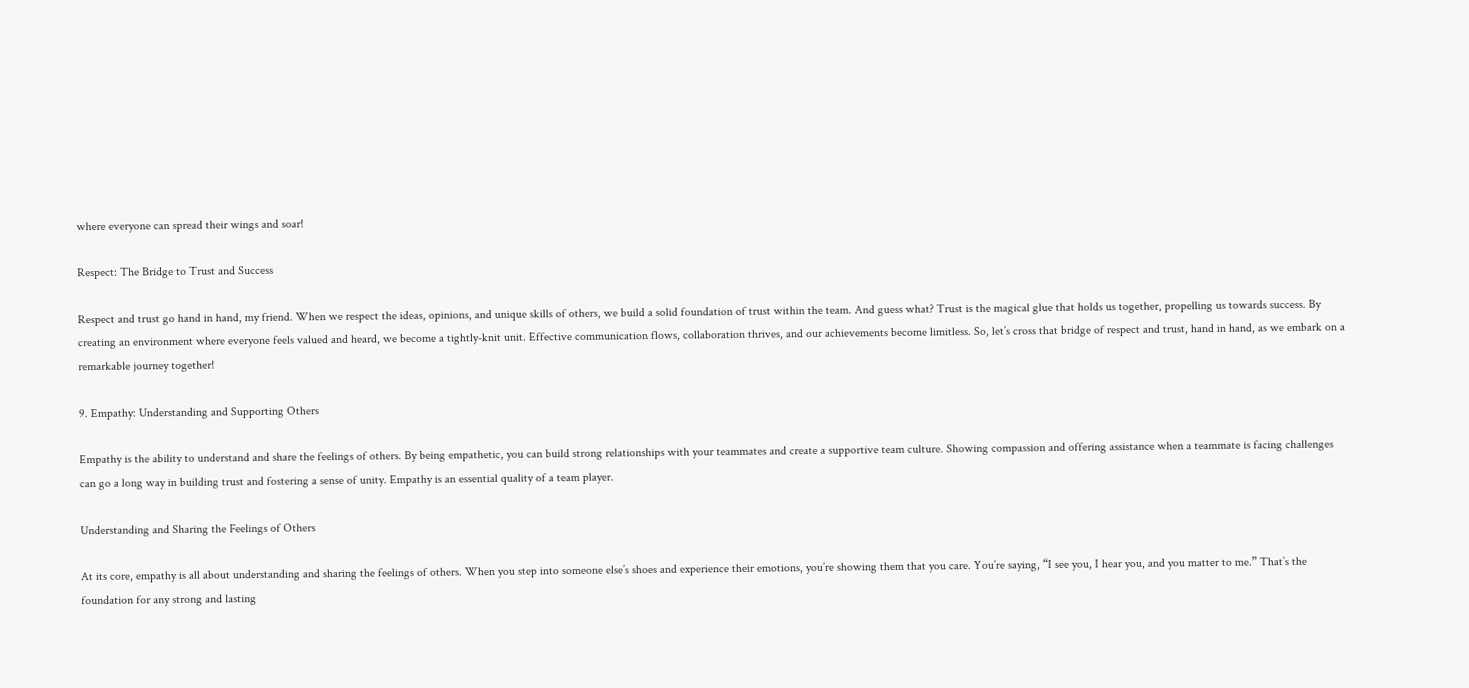where everyone can spread their wings and soar!

Respect: The Bridge to Trust and Success

Respect and trust go hand in hand, my friend. When we respect the ideas, opinions, and unique skills of others, we build a solid foundation of trust within the team. And guess what? Trust is the magical glue that holds us together, propelling us towards success. By creating an environment where everyone feels valued and heard, we become a tightly-knit unit. Effective communication flows, collaboration thrives, and our achievements become limitless. So, let’s cross that bridge of respect and trust, hand in hand, as we embark on a remarkable journey together!

9. Empathy: Understanding and Supporting Others

Empathy is the ability to understand and share the feelings of others. By being empathetic, you can build strong relationships with your teammates and create a supportive team culture. Showing compassion and offering assistance when a teammate is facing challenges can go a long way in building trust and fostering a sense of unity. Empathy is an essential quality of a team player.

Understanding and Sharing the Feelings of Others

At its core, empathy is all about understanding and sharing the feelings of others. When you step into someone else’s shoes and experience their emotions, you’re showing them that you care. You’re saying, “I see you, I hear you, and you matter to me.” That’s the foundation for any strong and lasting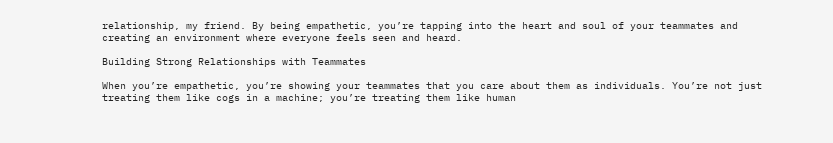relationship, my friend. By being empathetic, you’re tapping into the heart and soul of your teammates and creating an environment where everyone feels seen and heard.

Building Strong Relationships with Teammates

When you’re empathetic, you’re showing your teammates that you care about them as individuals. You’re not just treating them like cogs in a machine; you’re treating them like human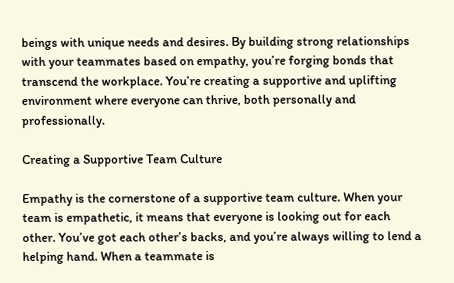beings with unique needs and desires. By building strong relationships with your teammates based on empathy, you’re forging bonds that transcend the workplace. You’re creating a supportive and uplifting environment where everyone can thrive, both personally and professionally.

Creating a Supportive Team Culture

Empathy is the cornerstone of a supportive team culture. When your team is empathetic, it means that everyone is looking out for each other. You’ve got each other’s backs, and you’re always willing to lend a helping hand. When a teammate is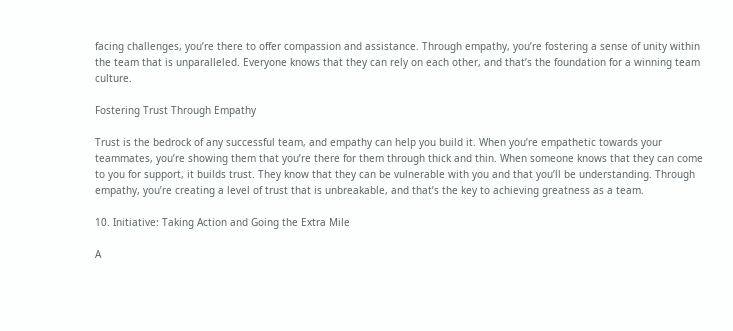facing challenges, you’re there to offer compassion and assistance. Through empathy, you’re fostering a sense of unity within the team that is unparalleled. Everyone knows that they can rely on each other, and that’s the foundation for a winning team culture.

Fostering Trust Through Empathy

Trust is the bedrock of any successful team, and empathy can help you build it. When you’re empathetic towards your teammates, you’re showing them that you’re there for them through thick and thin. When someone knows that they can come to you for support, it builds trust. They know that they can be vulnerable with you and that you’ll be understanding. Through empathy, you’re creating a level of trust that is unbreakable, and that’s the key to achieving greatness as a team.

10. Initiative: Taking Action and Going the Extra Mile

A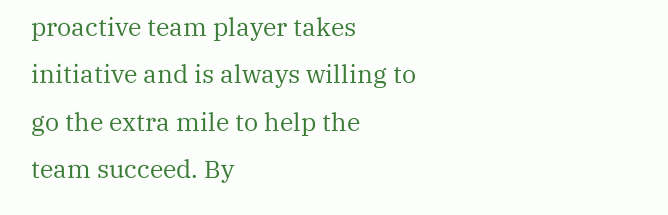proactive team player takes initiative and is always willing to go the extra mile to help the team succeed. By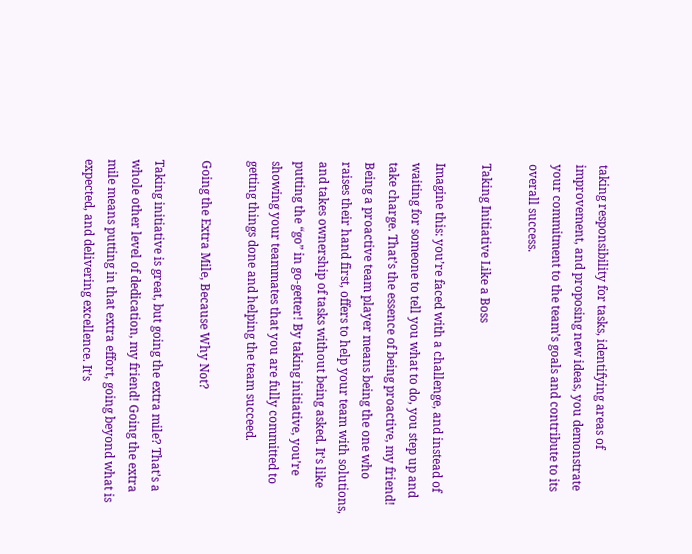taking responsibility for tasks, identifying areas of improvement, and proposing new ideas, you demonstrate your commitment to the team’s goals and contribute to its overall success.

Taking Initiative Like a Boss

Imagine this: you’re faced with a challenge, and instead of waiting for someone to tell you what to do, you step up and take charge. That’s the essence of being proactive, my friend! Being a proactive team player means being the one who raises their hand first, offers to help your team with solutions, and takes ownership of tasks without being asked. It’s like putting the “go” in go-getter! By taking initiative, you’re showing your teammates that you are fully committed to getting things done and helping the team succeed.

Going the Extra Mile, Because Why Not?

Taking initiative is great, but going the extra mile? That’s a whole other level of dedication, my friend! Going the extra mile means putting in that extra effort, going beyond what is expected, and delivering excellence. It’s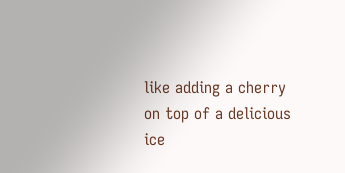like adding a cherry on top of a delicious ice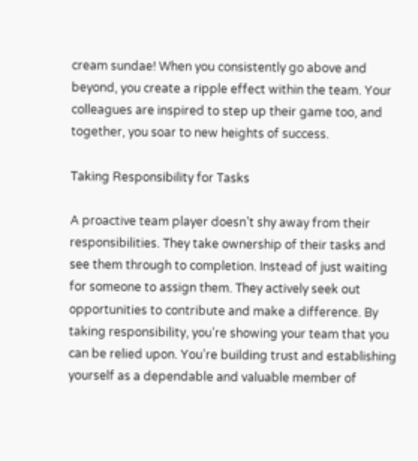cream sundae! When you consistently go above and beyond, you create a ripple effect within the team. Your colleagues are inspired to step up their game too, and together, you soar to new heights of success.

Taking Responsibility for Tasks

A proactive team player doesn’t shy away from their responsibilities. They take ownership of their tasks and see them through to completion. Instead of just waiting for someone to assign them. They actively seek out opportunities to contribute and make a difference. By taking responsibility, you’re showing your team that you can be relied upon. You’re building trust and establishing yourself as a dependable and valuable member of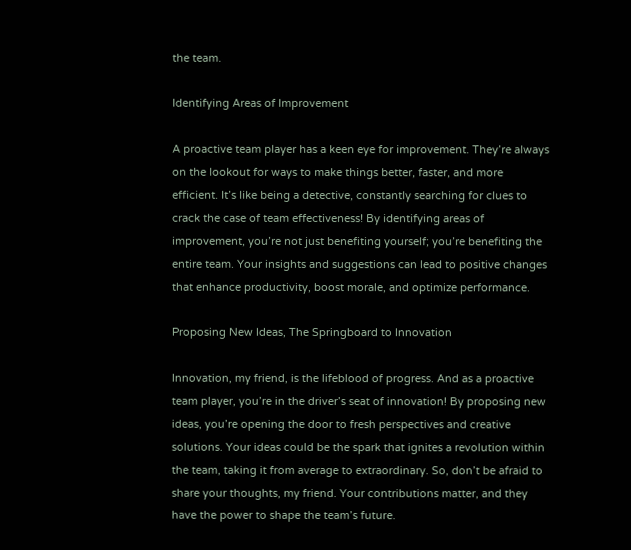the team.

Identifying Areas of Improvement

A proactive team player has a keen eye for improvement. They’re always on the lookout for ways to make things better, faster, and more efficient. It’s like being a detective, constantly searching for clues to crack the case of team effectiveness! By identifying areas of improvement, you’re not just benefiting yourself; you’re benefiting the entire team. Your insights and suggestions can lead to positive changes that enhance productivity, boost morale, and optimize performance.

Proposing New Ideas, The Springboard to Innovation

Innovation, my friend, is the lifeblood of progress. And as a proactive team player, you’re in the driver’s seat of innovation! By proposing new ideas, you’re opening the door to fresh perspectives and creative solutions. Your ideas could be the spark that ignites a revolution within the team, taking it from average to extraordinary. So, don’t be afraid to share your thoughts, my friend. Your contributions matter, and they have the power to shape the team’s future.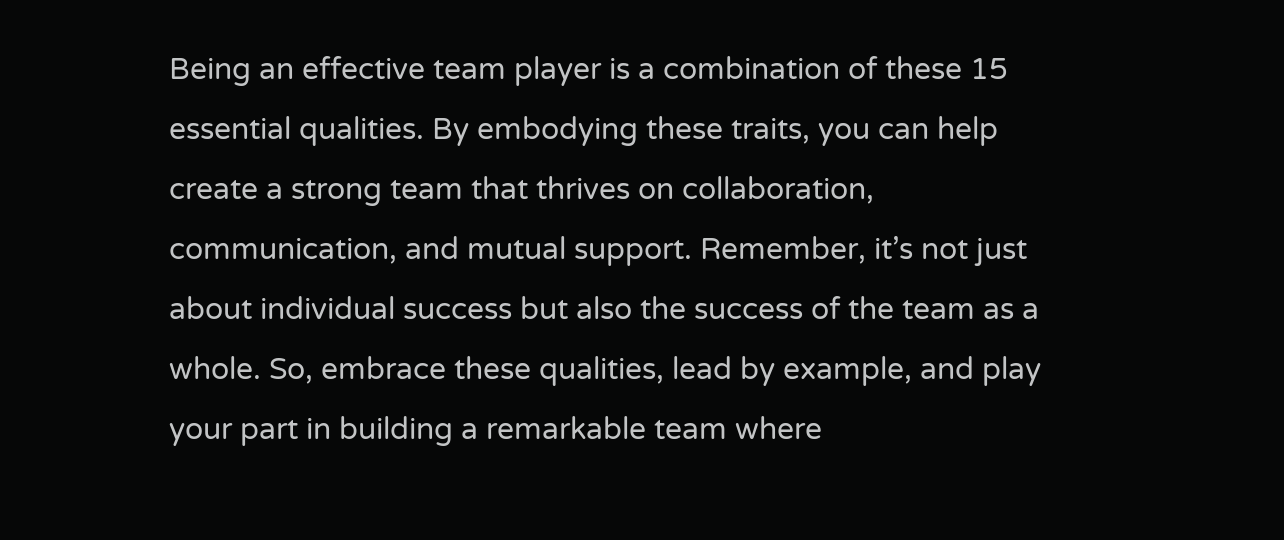Being an effective team player is a combination of these 15 essential qualities. By embodying these traits, you can help create a strong team that thrives on collaboration, communication, and mutual support. Remember, it’s not just about individual success but also the success of the team as a whole. So, embrace these qualities, lead by example, and play your part in building a remarkable team where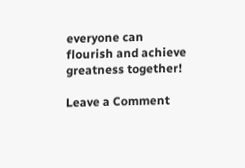everyone can flourish and achieve greatness together!

Leave a Comment